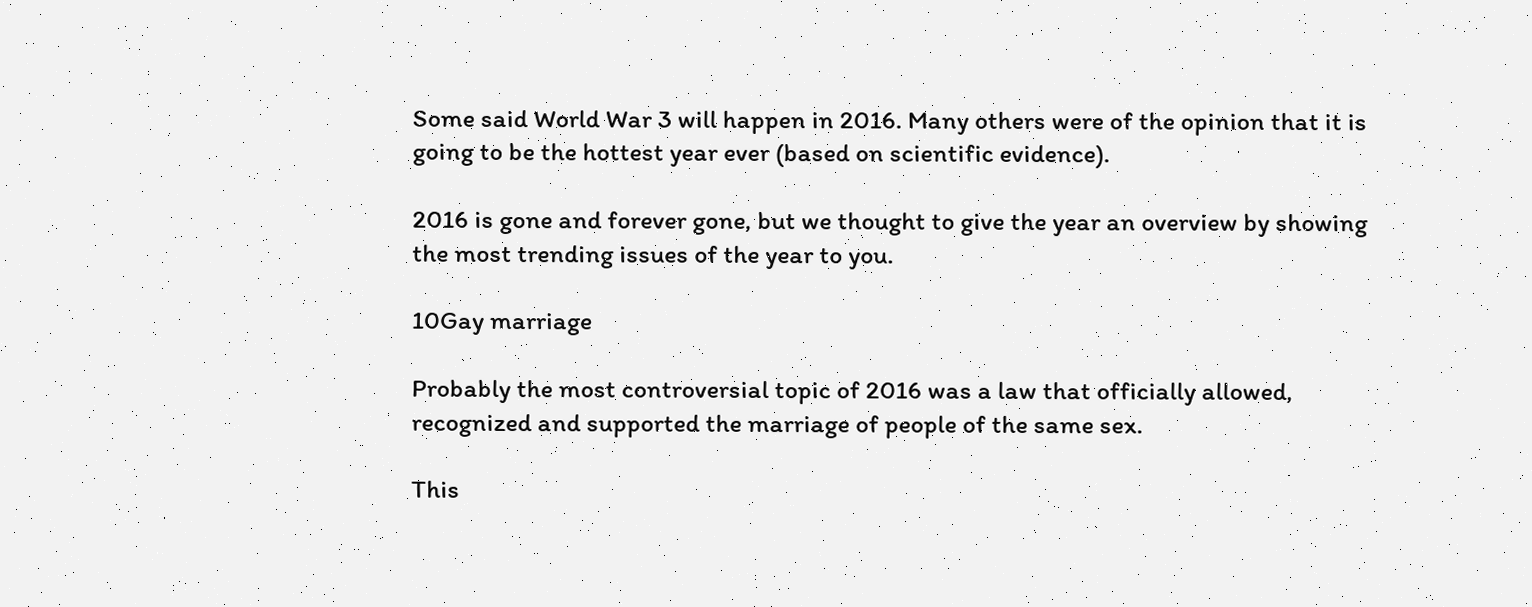Some said World War 3 will happen in 2016. Many others were of the opinion that it is going to be the hottest year ever (based on scientific evidence).

2016 is gone and forever gone, but we thought to give the year an overview by showing the most trending issues of the year to you.

10Gay marriage

Probably the most controversial topic of 2016 was a law that officially allowed, recognized and supported the marriage of people of the same sex.

This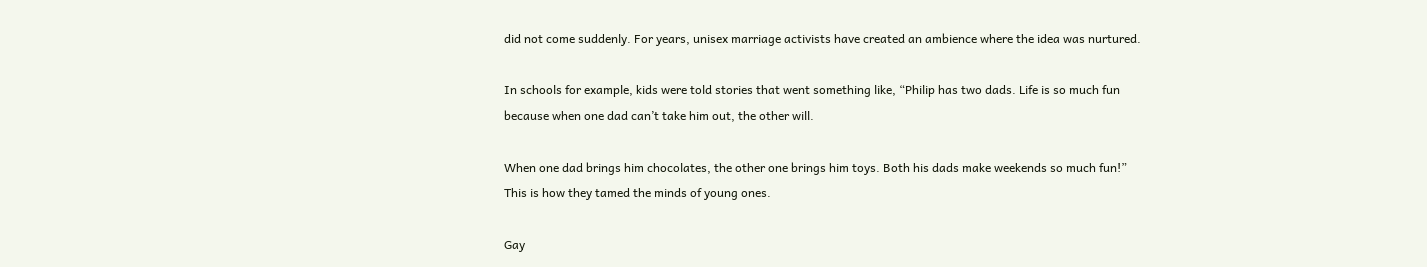did not come suddenly. For years, unisex marriage activists have created an ambience where the idea was nurtured.

In schools for example, kids were told stories that went something like, “Philip has two dads. Life is so much fun because when one dad can’t take him out, the other will.

When one dad brings him chocolates, the other one brings him toys. Both his dads make weekends so much fun!” This is how they tamed the minds of young ones.

Gay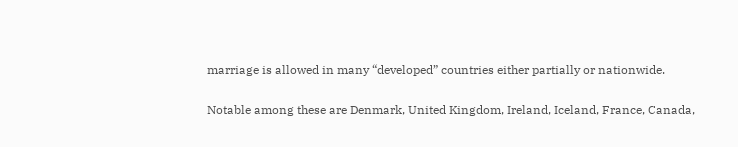marriage is allowed in many “developed” countries either partially or nationwide.

Notable among these are Denmark, United Kingdom, Ireland, Iceland, France, Canada,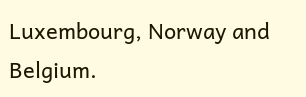Luxembourg, Norway and Belgium.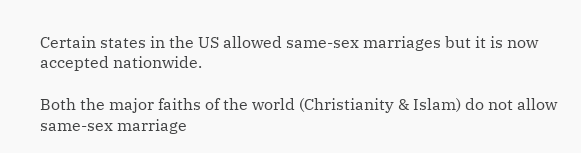Certain states in the US allowed same-sex marriages but it is now accepted nationwide.

Both the major faiths of the world (Christianity & Islam) do not allow same-sex marriage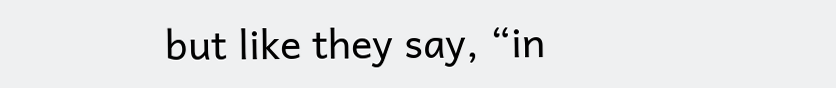but like they say, “in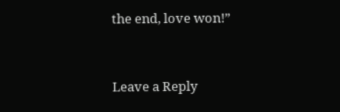the end, love won!”


Leave a Reply